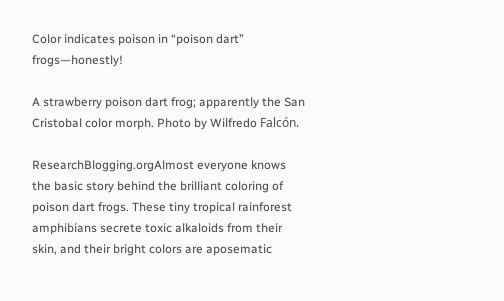Color indicates poison in “poison dart” frogs—honestly!

A strawberry poison dart frog; apparently the San Cristobal color morph. Photo by Wilfredo Falcón.

ResearchBlogging.orgAlmost everyone knows the basic story behind the brilliant coloring of poison dart frogs. These tiny tropical rainforest amphibians secrete toxic alkaloids from their skin, and their bright colors are aposematic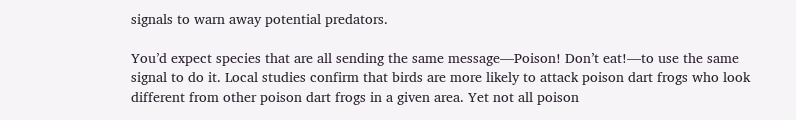signals to warn away potential predators.

You’d expect species that are all sending the same message—Poison! Don’t eat!—to use the same signal to do it. Local studies confirm that birds are more likely to attack poison dart frogs who look different from other poison dart frogs in a given area. Yet not all poison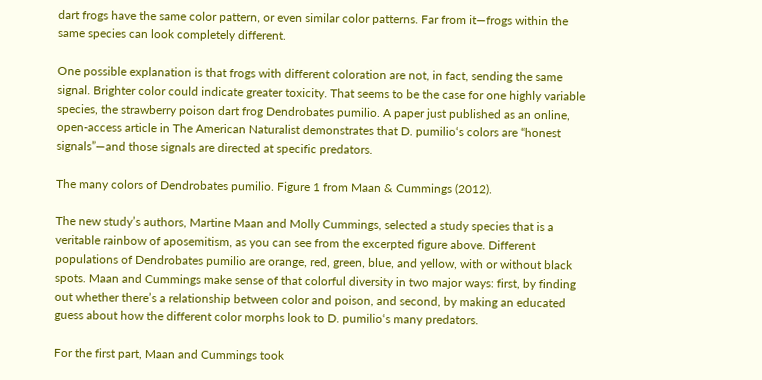dart frogs have the same color pattern, or even similar color patterns. Far from it—frogs within the same species can look completely different.

One possible explanation is that frogs with different coloration are not, in fact, sending the same signal. Brighter color could indicate greater toxicity. That seems to be the case for one highly variable species, the strawberry poison dart frog Dendrobates pumilio. A paper just published as an online, open-access article in The American Naturalist demonstrates that D. pumilio‘s colors are “honest signals”—and those signals are directed at specific predators.

The many colors of Dendrobates pumilio. Figure 1 from Maan & Cummings (2012).

The new study’s authors, Martine Maan and Molly Cummings, selected a study species that is a veritable rainbow of aposemitism, as you can see from the excerpted figure above. Different populations of Dendrobates pumilio are orange, red, green, blue, and yellow, with or without black spots. Maan and Cummings make sense of that colorful diversity in two major ways: first, by finding out whether there’s a relationship between color and poison, and second, by making an educated guess about how the different color morphs look to D. pumilio‘s many predators.

For the first part, Maan and Cummings took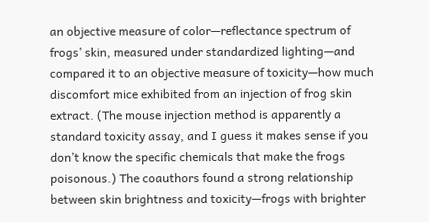an objective measure of color—reflectance spectrum of frogs’ skin, measured under standardized lighting—and compared it to an objective measure of toxicity—how much discomfort mice exhibited from an injection of frog skin extract. (The mouse injection method is apparently a standard toxicity assay, and I guess it makes sense if you don’t know the specific chemicals that make the frogs poisonous.) The coauthors found a strong relationship between skin brightness and toxicity—frogs with brighter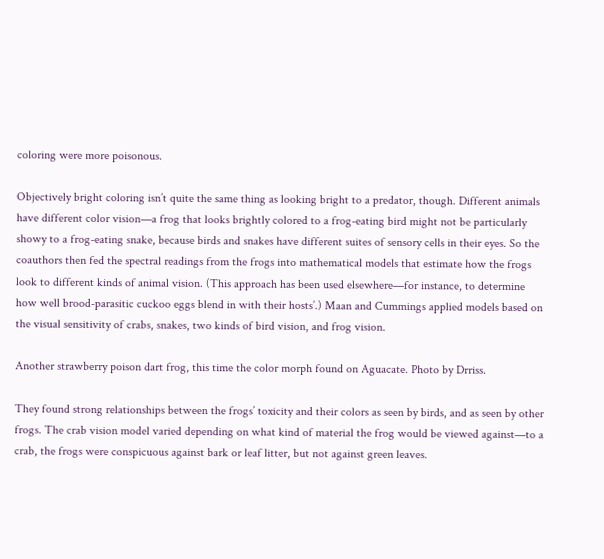coloring were more poisonous.

Objectively bright coloring isn’t quite the same thing as looking bright to a predator, though. Different animals have different color vision—a frog that looks brightly colored to a frog-eating bird might not be particularly showy to a frog-eating snake, because birds and snakes have different suites of sensory cells in their eyes. So the coauthors then fed the spectral readings from the frogs into mathematical models that estimate how the frogs look to different kinds of animal vision. (This approach has been used elsewhere—for instance, to determine how well brood-parasitic cuckoo eggs blend in with their hosts’.) Maan and Cummings applied models based on the visual sensitivity of crabs, snakes, two kinds of bird vision, and frog vision.

Another strawberry poison dart frog, this time the color morph found on Aguacate. Photo by Drriss.

They found strong relationships between the frogs’ toxicity and their colors as seen by birds, and as seen by other frogs. The crab vision model varied depending on what kind of material the frog would be viewed against—to a crab, the frogs were conspicuous against bark or leaf litter, but not against green leaves.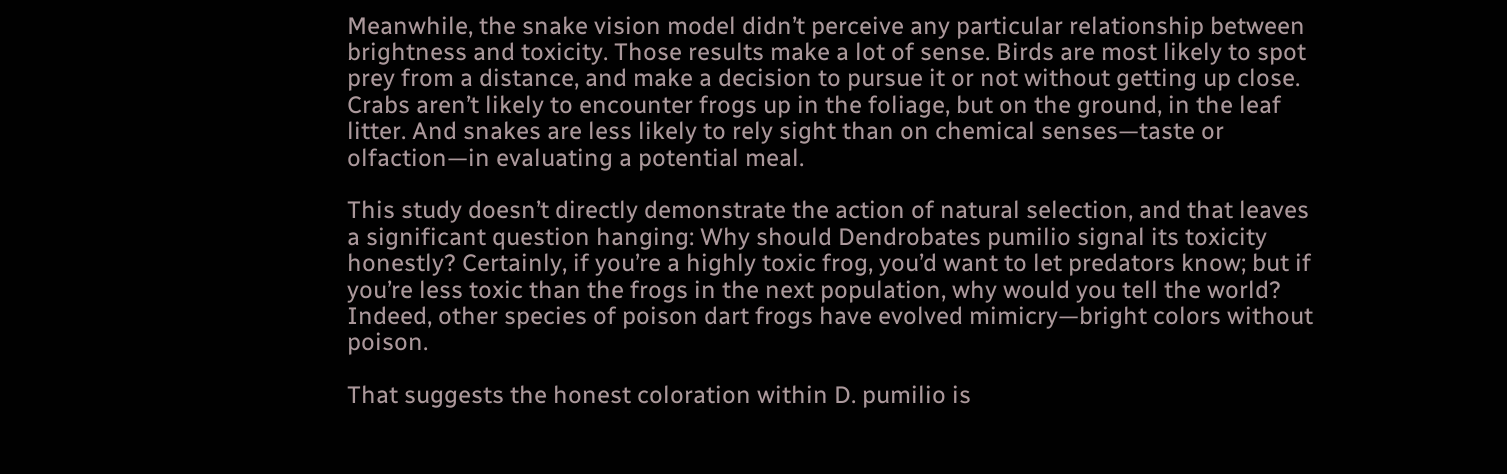Meanwhile, the snake vision model didn’t perceive any particular relationship between brightness and toxicity. Those results make a lot of sense. Birds are most likely to spot prey from a distance, and make a decision to pursue it or not without getting up close. Crabs aren’t likely to encounter frogs up in the foliage, but on the ground, in the leaf litter. And snakes are less likely to rely sight than on chemical senses—taste or olfaction—in evaluating a potential meal.

This study doesn’t directly demonstrate the action of natural selection, and that leaves a significant question hanging: Why should Dendrobates pumilio signal its toxicity honestly? Certainly, if you’re a highly toxic frog, you’d want to let predators know; but if you’re less toxic than the frogs in the next population, why would you tell the world? Indeed, other species of poison dart frogs have evolved mimicry—bright colors without poison.

That suggests the honest coloration within D. pumilio is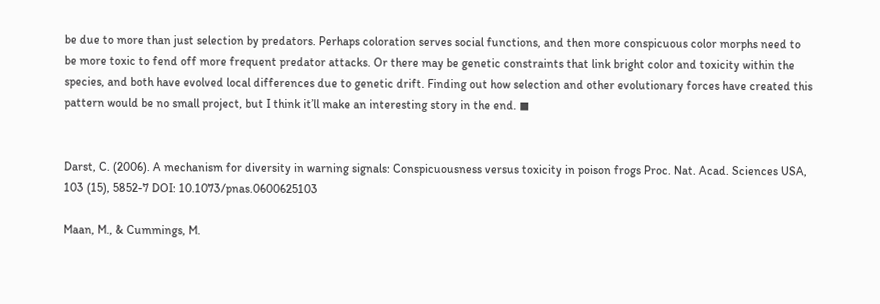be due to more than just selection by predators. Perhaps coloration serves social functions, and then more conspicuous color morphs need to be more toxic to fend off more frequent predator attacks. Or there may be genetic constraints that link bright color and toxicity within the species, and both have evolved local differences due to genetic drift. Finding out how selection and other evolutionary forces have created this pattern would be no small project, but I think it’ll make an interesting story in the end. ◼


Darst, C. (2006). A mechanism for diversity in warning signals: Conspicuousness versus toxicity in poison frogs Proc. Nat. Acad. Sciences USA, 103 (15), 5852-7 DOI: 10.1073/pnas.0600625103

Maan, M., & Cummings, M.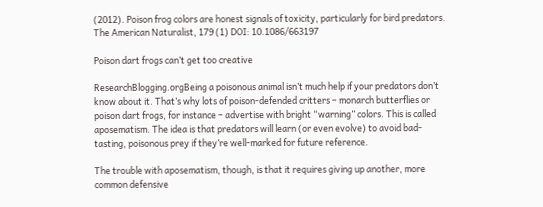(2012). Poison frog colors are honest signals of toxicity, particularly for bird predators. The American Naturalist, 179 (1) DOI: 10.1086/663197

Poison dart frogs can’t get too creative

ResearchBlogging.orgBeing a poisonous animal isn’t much help if your predators don’t know about it. That’s why lots of poison-defended critters – monarch butterflies or poison dart frogs, for instance – advertise with bright “warning” colors. This is called aposematism. The idea is that predators will learn (or even evolve) to avoid bad-tasting, poisonous prey if they’re well-marked for future reference.

The trouble with aposematism, though, is that it requires giving up another, more common defensive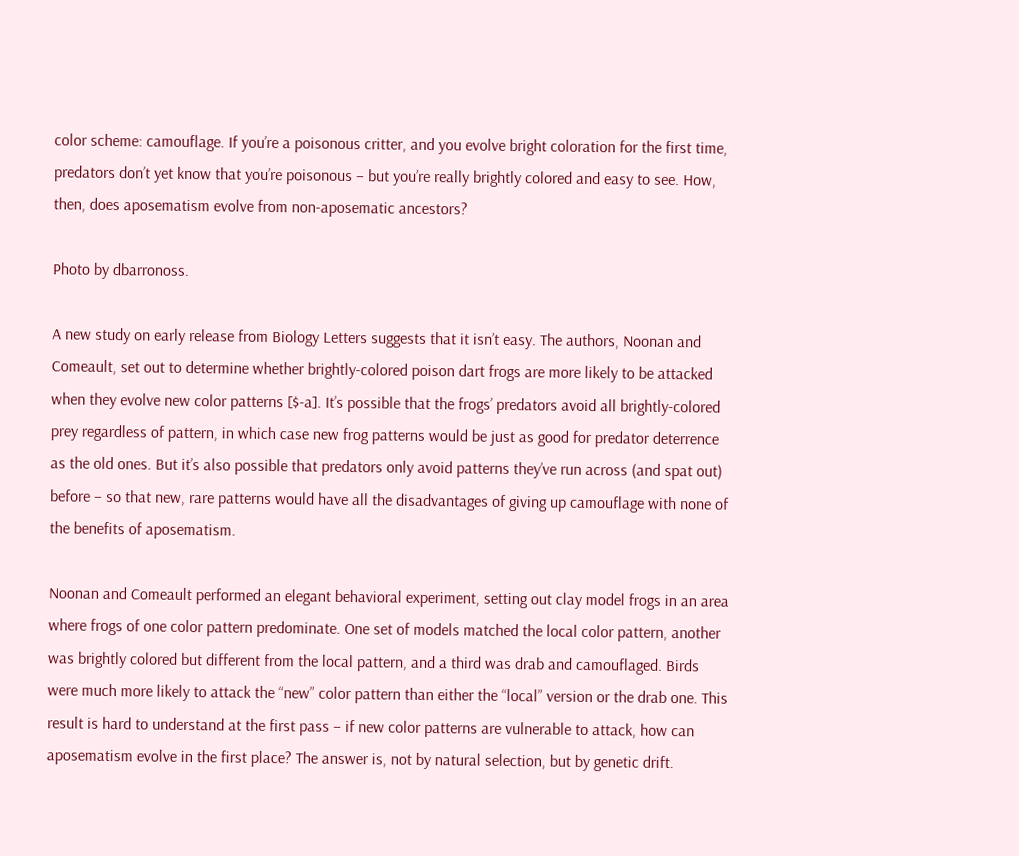color scheme: camouflage. If you’re a poisonous critter, and you evolve bright coloration for the first time, predators don’t yet know that you’re poisonous – but you’re really brightly colored and easy to see. How, then, does aposematism evolve from non-aposematic ancestors?

Photo by dbarronoss.

A new study on early release from Biology Letters suggests that it isn’t easy. The authors, Noonan and Comeault, set out to determine whether brightly-colored poison dart frogs are more likely to be attacked when they evolve new color patterns [$-a]. It’s possible that the frogs’ predators avoid all brightly-colored prey regardless of pattern, in which case new frog patterns would be just as good for predator deterrence as the old ones. But it’s also possible that predators only avoid patterns they’ve run across (and spat out) before – so that new, rare patterns would have all the disadvantages of giving up camouflage with none of the benefits of aposematism.

Noonan and Comeault performed an elegant behavioral experiment, setting out clay model frogs in an area where frogs of one color pattern predominate. One set of models matched the local color pattern, another was brightly colored but different from the local pattern, and a third was drab and camouflaged. Birds were much more likely to attack the “new” color pattern than either the “local” version or the drab one. This result is hard to understand at the first pass – if new color patterns are vulnerable to attack, how can aposematism evolve in the first place? The answer is, not by natural selection, but by genetic drift.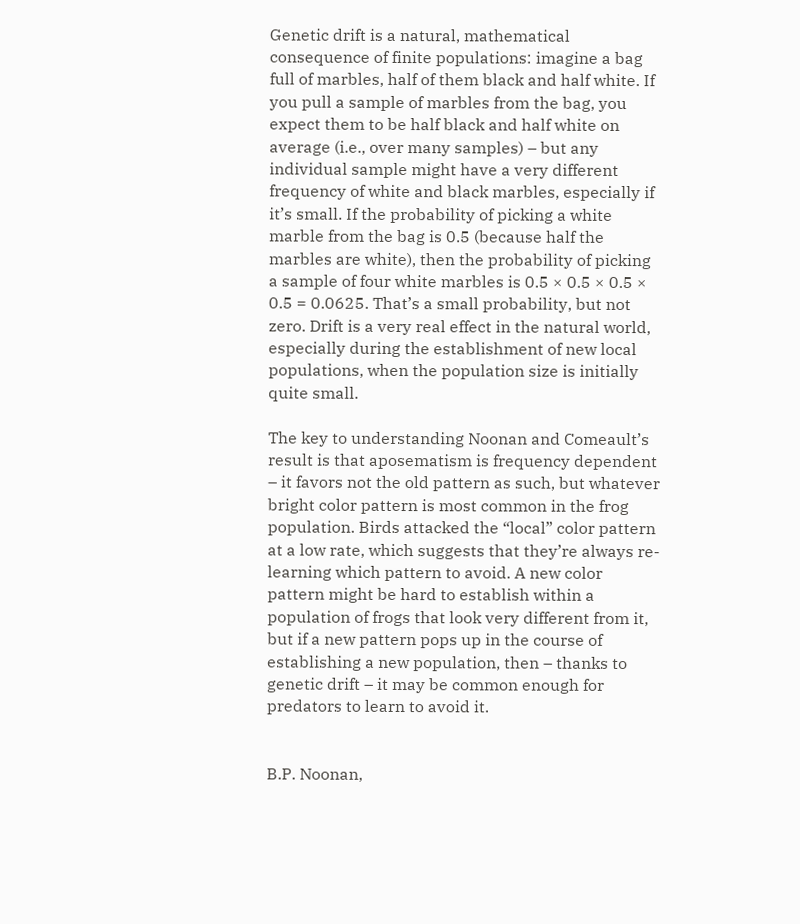Genetic drift is a natural, mathematical consequence of finite populations: imagine a bag full of marbles, half of them black and half white. If you pull a sample of marbles from the bag, you expect them to be half black and half white on average (i.e., over many samples) – but any individual sample might have a very different frequency of white and black marbles, especially if it’s small. If the probability of picking a white marble from the bag is 0.5 (because half the marbles are white), then the probability of picking a sample of four white marbles is 0.5 × 0.5 × 0.5 × 0.5 = 0.0625. That’s a small probability, but not zero. Drift is a very real effect in the natural world, especially during the establishment of new local populations, when the population size is initially quite small.

The key to understanding Noonan and Comeault’s result is that aposematism is frequency dependent – it favors not the old pattern as such, but whatever bright color pattern is most common in the frog population. Birds attacked the “local” color pattern at a low rate, which suggests that they’re always re-learning which pattern to avoid. A new color pattern might be hard to establish within a population of frogs that look very different from it, but if a new pattern pops up in the course of establishing a new population, then – thanks to genetic drift – it may be common enough for predators to learn to avoid it.


B.P. Noonan,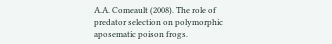A.A. Comeault (2008). The role of predator selection on polymorphic aposematic poison frogs.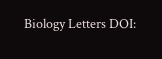Biology Letters DOI: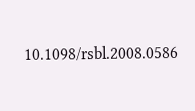10.1098/rsbl.2008.0586